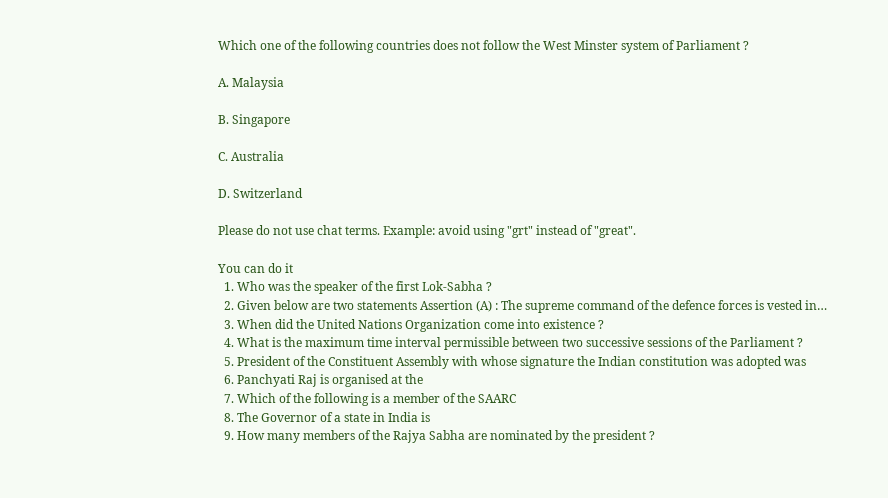Which one of the following countries does not follow the West Minster system of Parliament ?

A. Malaysia

B. Singapore

C. Australia

D. Switzerland

Please do not use chat terms. Example: avoid using "grt" instead of "great".

You can do it
  1. Who was the speaker of the first Lok-Sabha ?
  2. Given below are two statements Assertion (A) : The supreme command of the defence forces is vested in…
  3. When did the United Nations Organization come into existence ?
  4. What is the maximum time interval permissible between two successive sessions of the Parliament ?
  5. President of the Constituent Assembly with whose signature the Indian constitution was adopted was
  6. Panchyati Raj is organised at the
  7. Which of the following is a member of the SAARC
  8. The Governor of a state in India is
  9. How many members of the Rajya Sabha are nominated by the president ?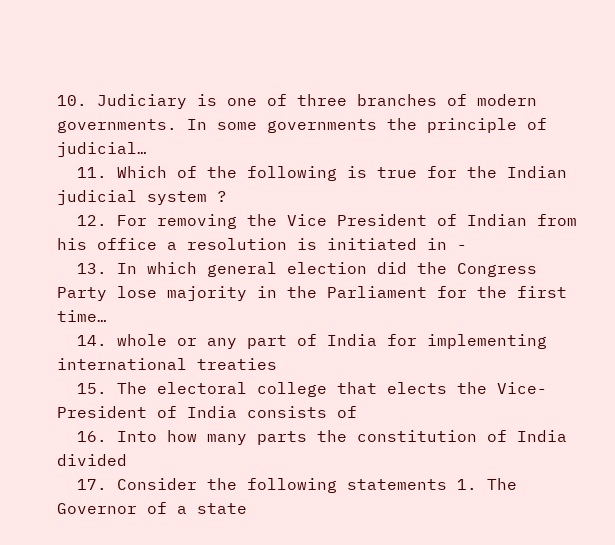10. Judiciary is one of three branches of modern governments. In some governments the principle of judicial…
  11. Which of the following is true for the Indian judicial system ?
  12. For removing the Vice President of Indian from his office a resolution is initiated in -
  13. In which general election did the Congress Party lose majority in the Parliament for the first time…
  14. whole or any part of India for implementing international treaties
  15. The electoral college that elects the Vice-President of India consists of
  16. Into how many parts the constitution of India divided
  17. Consider the following statements 1. The Governor of a state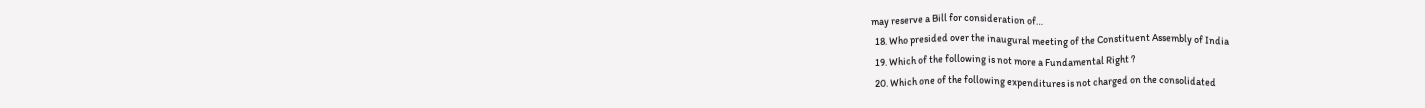may reserve a Bill for consideration of…
  18. Who presided over the inaugural meeting of the Constituent Assembly of India
  19. Which of the following is not more a Fundamental Right ?
  20. Which one of the following expenditures is not charged on the consolidated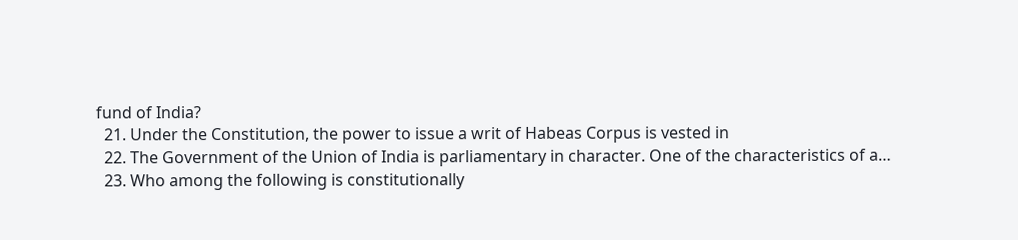fund of India?
  21. Under the Constitution, the power to issue a writ of Habeas Corpus is vested in
  22. The Government of the Union of India is parliamentary in character. One of the characteristics of a…
  23. Who among the following is constitutionally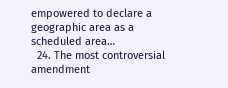empowered to declare a geographic area as a scheduled area…
  24. The most controversial amendment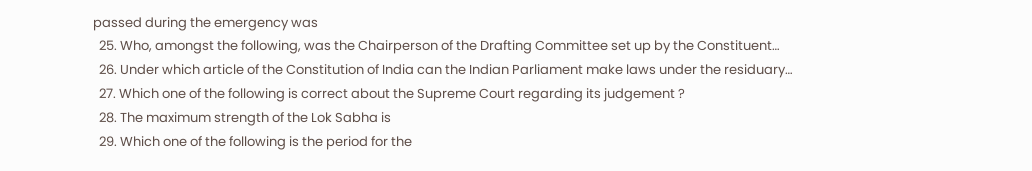passed during the emergency was
  25. Who, amongst the following, was the Chairperson of the Drafting Committee set up by the Constituent…
  26. Under which article of the Constitution of India can the Indian Parliament make laws under the residuary…
  27. Which one of the following is correct about the Supreme Court regarding its judgement ?
  28. The maximum strength of the Lok Sabha is
  29. Which one of the following is the period for the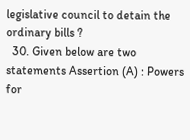legislative council to detain the ordinary bills ?
  30. Given below are two statements Assertion (A) : Powers for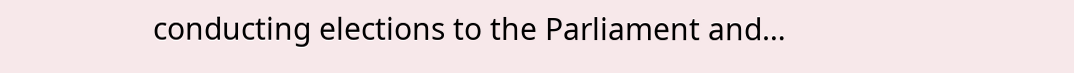conducting elections to the Parliament and…